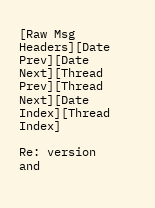[Raw Msg Headers][Date Prev][Date Next][Thread Prev][Thread Next][Date Index][Thread Index]

Re: version and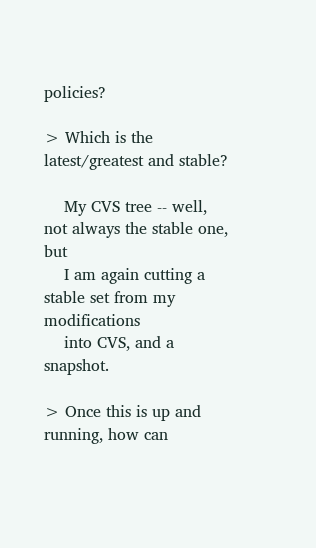policies?

> Which is the latest/greatest and stable?

    My CVS tree -- well, not always the stable one, but
    I am again cutting a stable set from my modifications
    into CVS, and a snapshot.

> Once this is up and running, how can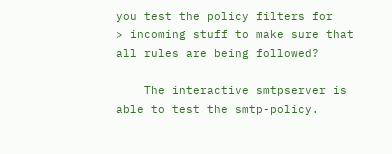you test the policy filters for
> incoming stuff to make sure that all rules are being followed?

    The interactive smtpserver is able to test the smtp-policy.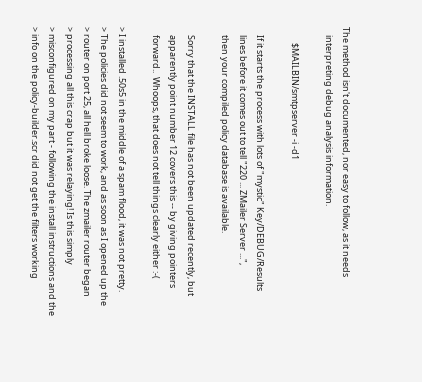The method isn't documented, nor easy to follow, as it needs
    interpreting debug analysis information.

        $MAILBIN/smtpserver -i -d1

    If it starts the process with lots of "mystic" Key/DEBUG/Results
    lines before it comes out to tell "220 ... ZMailer Server ...",
    then your compiled policy database is available.

    Sorry that the INSTALL file has not been updated recently, but
    apparently point number 12 covers this -- by giving pointers
    forward..  Whoops, that does not tell things clearly either :-(

> I installed .50s5 in the middle of a spam flood, it was not pretty.
> The policies did not seem to work, and as soon as I opened up the
> router on port 25, all hell broke loose. The zmailer router began
> processing all this crap but it was relaying! Is this simply
> misconfigured on my part - following the install instructions and the
> info on the policy-builder.scr did not get the filters working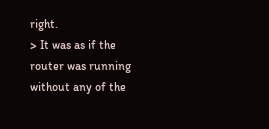right.
> It was as if the router was running without any of the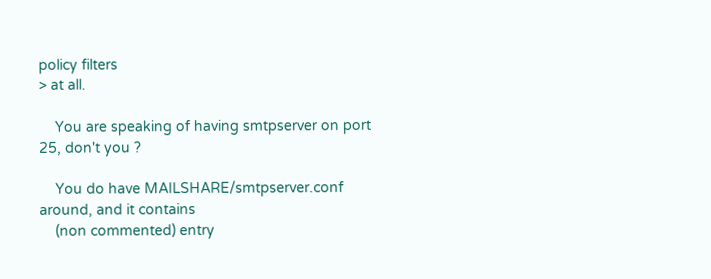policy filters
> at all.

    You are speaking of having smtpserver on port 25, don't you ?

    You do have MAILSHARE/smtpserver.conf around, and it contains
    (non commented) entry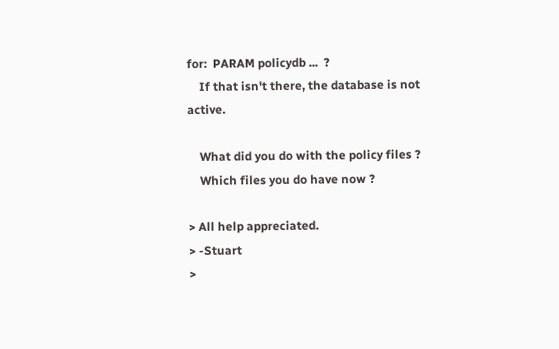for:  PARAM policydb ...  ?
    If that isn't there, the database is not active.

    What did you do with the policy files ?
    Which files you do have now ?

> All help appreciated.
> -Stuart
>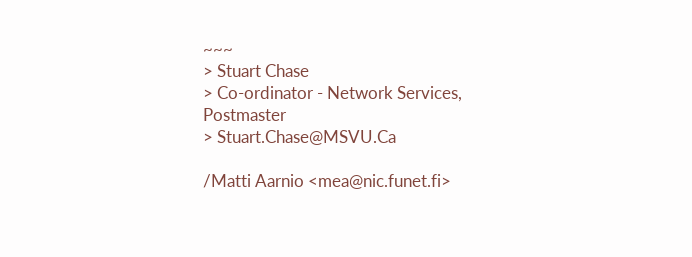~~~
> Stuart Chase
> Co-ordinator - Network Services, Postmaster
> Stuart.Chase@MSVU.Ca

/Matti Aarnio <mea@nic.funet.fi>